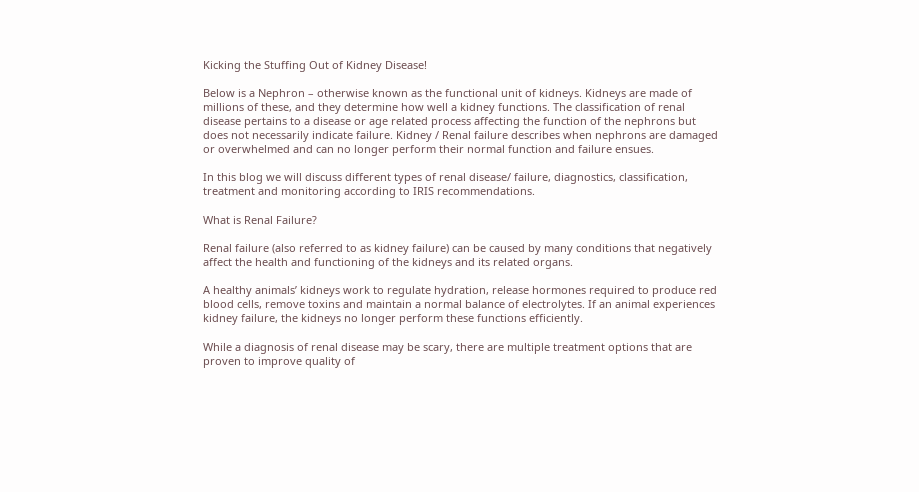Kicking the Stuffing Out of Kidney Disease!

Below is a Nephron – otherwise known as the functional unit of kidneys. Kidneys are made of millions of these, and they determine how well a kidney functions. The classification of renal disease pertains to a disease or age related process affecting the function of the nephrons but does not necessarily indicate failure. Kidney / Renal failure describes when nephrons are damaged or overwhelmed and can no longer perform their normal function and failure ensues.

In this blog we will discuss different types of renal disease/ failure, diagnostics, classification, treatment and monitoring according to IRIS recommendations.

What is Renal Failure?

Renal failure (also referred to as kidney failure) can be caused by many conditions that negatively affect the health and functioning of the kidneys and its related organs.

A healthy animals’ kidneys work to regulate hydration, release hormones required to produce red blood cells, remove toxins and maintain a normal balance of electrolytes. If an animal experiences kidney failure, the kidneys no longer perform these functions efficiently.

While a diagnosis of renal disease may be scary, there are multiple treatment options that are proven to improve quality of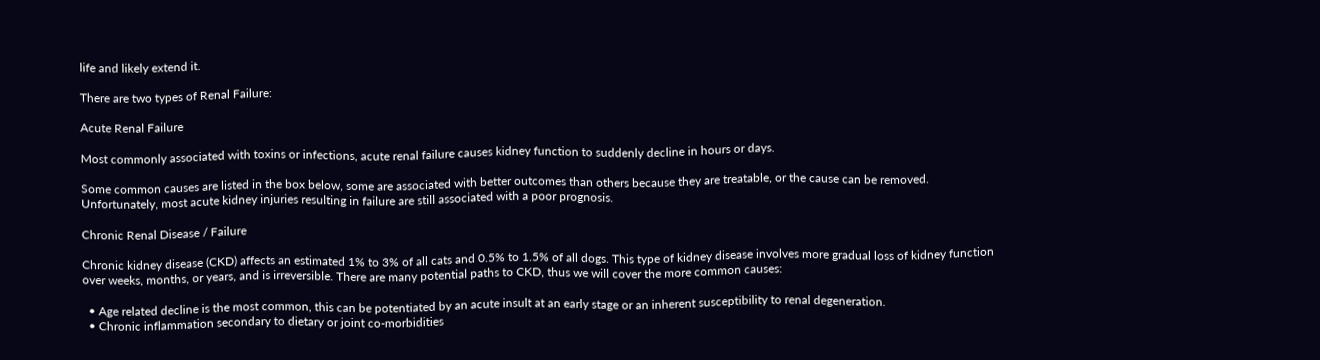life and likely extend it.

There are two types of Renal Failure:

Acute Renal Failure

Most commonly associated with toxins or infections, acute renal failure causes kidney function to suddenly decline in hours or days.

Some common causes are listed in the box below, some are associated with better outcomes than others because they are treatable, or the cause can be removed. Unfortunately, most acute kidney injuries resulting in failure are still associated with a poor prognosis.

Chronic Renal Disease / Failure

Chronic kidney disease (CKD) affects an estimated 1% to 3% of all cats and 0.5% to 1.5% of all dogs. This type of kidney disease involves more gradual loss of kidney function over weeks, months, or years, and is irreversible. There are many potential paths to CKD, thus we will cover the more common causes:

  • Age related decline is the most common, this can be potentiated by an acute insult at an early stage or an inherent susceptibility to renal degeneration.
  • Chronic inflammation secondary to dietary or joint co-morbidities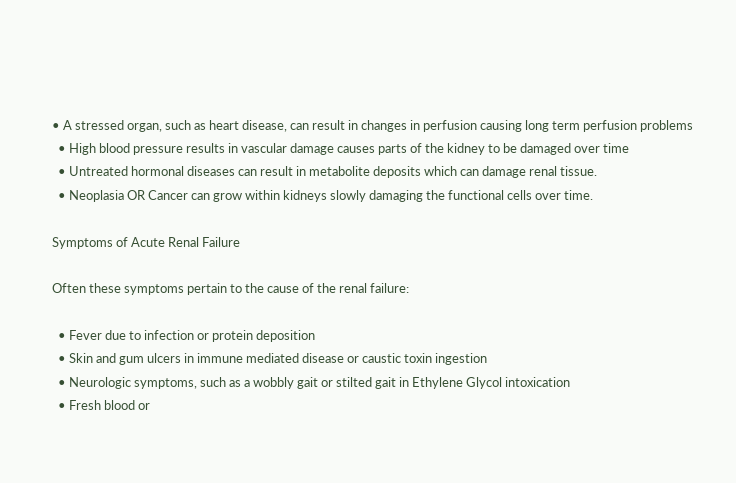• A stressed organ, such as heart disease, can result in changes in perfusion causing long term perfusion problems
  • High blood pressure results in vascular damage causes parts of the kidney to be damaged over time
  • Untreated hormonal diseases can result in metabolite deposits which can damage renal tissue.
  • Neoplasia OR Cancer can grow within kidneys slowly damaging the functional cells over time.

Symptoms of Acute Renal Failure

Often these symptoms pertain to the cause of the renal failure:

  • Fever due to infection or protein deposition
  • Skin and gum ulcers in immune mediated disease or caustic toxin ingestion
  • Neurologic symptoms, such as a wobbly gait or stilted gait in Ethylene Glycol intoxication
  • Fresh blood or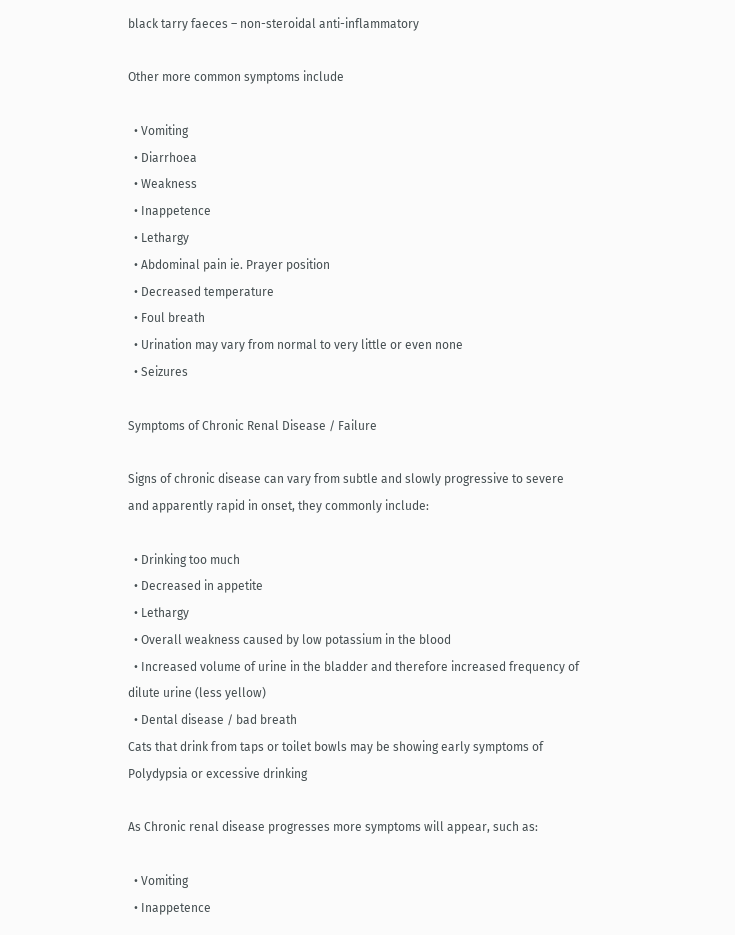black tarry faeces – non-steroidal anti-inflammatory

Other more common symptoms include

  • Vomiting
  • Diarrhoea
  • Weakness
  • Inappetence
  • Lethargy
  • Abdominal pain ie. Prayer position
  • Decreased temperature
  • Foul breath
  • Urination may vary from normal to very little or even none
  • Seizures

Symptoms of Chronic Renal Disease / Failure

Signs of chronic disease can vary from subtle and slowly progressive to severe and apparently rapid in onset, they commonly include:

  • Drinking too much
  • Decreased in appetite
  • Lethargy
  • Overall weakness caused by low potassium in the blood
  • Increased volume of urine in the bladder and therefore increased frequency of dilute urine (less yellow)
  • Dental disease / bad breath
Cats that drink from taps or toilet bowls may be showing early symptoms of Polydypsia or excessive drinking

As Chronic renal disease progresses more symptoms will appear, such as:

  • Vomiting
  • Inappetence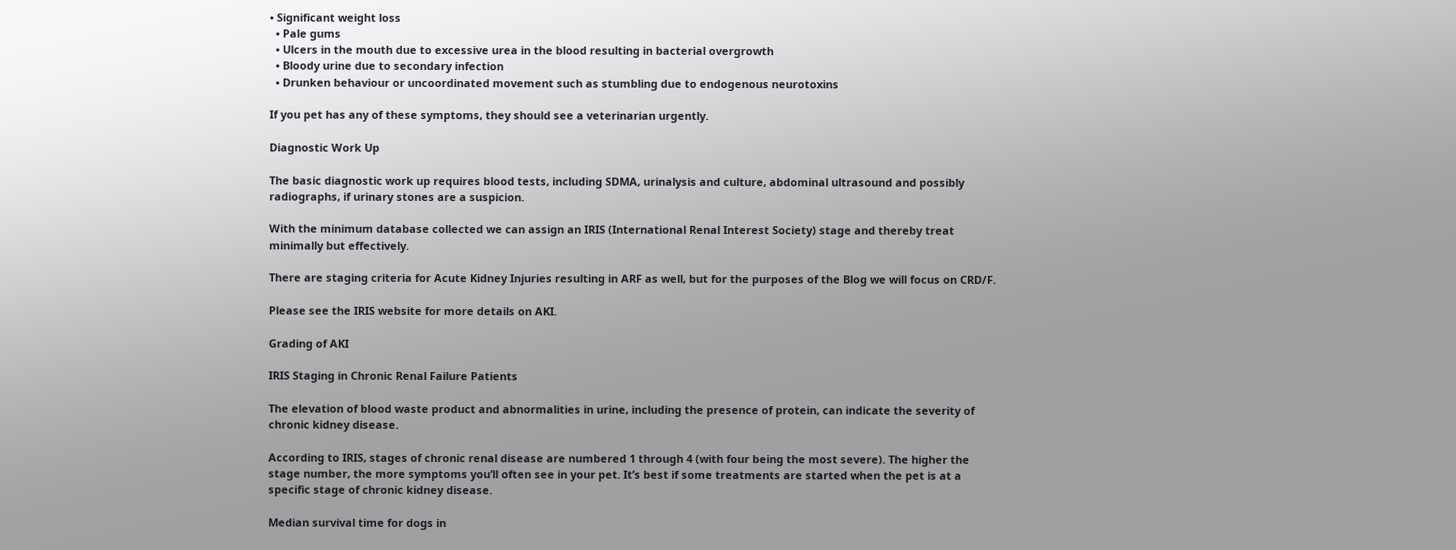• Significant weight loss
  • Pale gums
  • Ulcers in the mouth due to excessive urea in the blood resulting in bacterial overgrowth
  • Bloody urine due to secondary infection
  • Drunken behaviour or uncoordinated movement such as stumbling due to endogenous neurotoxins

If you pet has any of these symptoms, they should see a veterinarian urgently.

Diagnostic Work Up

The basic diagnostic work up requires blood tests, including SDMA, urinalysis and culture, abdominal ultrasound and possibly radiographs, if urinary stones are a suspicion.

With the minimum database collected we can assign an IRIS (International Renal Interest Society) stage and thereby treat minimally but effectively.

There are staging criteria for Acute Kidney Injuries resulting in ARF as well, but for the purposes of the Blog we will focus on CRD/F.

Please see the IRIS website for more details on AKI.

Grading of AKI

IRIS Staging in Chronic Renal Failure Patients

The elevation of blood waste product and abnormalities in urine, including the presence of protein, can indicate the severity of chronic kidney disease.

According to IRIS, stages of chronic renal disease are numbered 1 through 4 (with four being the most severe). The higher the stage number, the more symptoms you’ll often see in your pet. It’s best if some treatments are started when the pet is at a specific stage of chronic kidney disease.

Median survival time for dogs in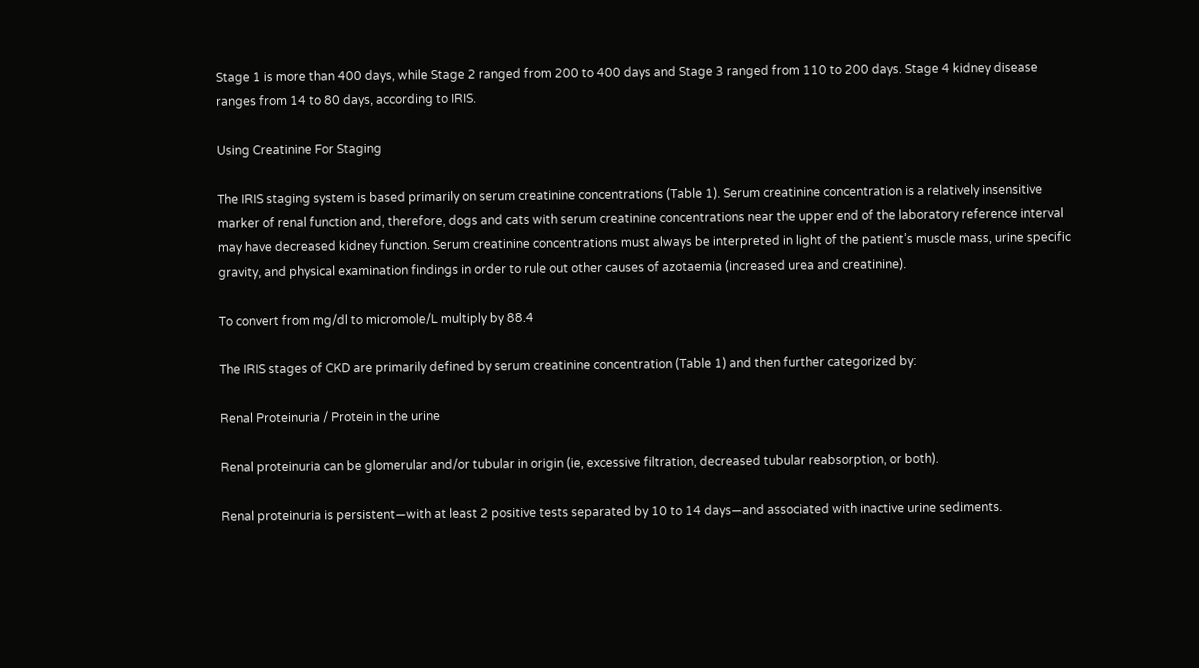Stage 1 is more than 400 days, while Stage 2 ranged from 200 to 400 days and Stage 3 ranged from 110 to 200 days. Stage 4 kidney disease ranges from 14 to 80 days, according to IRIS.

Using Creatinine For Staging

The IRIS staging system is based primarily on serum creatinine concentrations (Table 1). Serum creatinine concentration is a relatively insensitive marker of renal function and, therefore, dogs and cats with serum creatinine concentrations near the upper end of the laboratory reference interval may have decreased kidney function. Serum creatinine concentrations must always be interpreted in light of the patient’s muscle mass, urine specific gravity, and physical examination findings in order to rule out other causes of azotaemia (increased urea and creatinine).

To convert from mg/dl to micromole/L multiply by 88.4

The IRIS stages of CKD are primarily defined by serum creatinine concentration (Table 1) and then further categorized by:

Renal Proteinuria / Protein in the urine

Renal proteinuria can be glomerular and/or tubular in origin (ie, excessive filtration, decreased tubular reabsorption, or both).

Renal proteinuria is persistent—with at least 2 positive tests separated by 10 to 14 days—and associated with inactive urine sediments.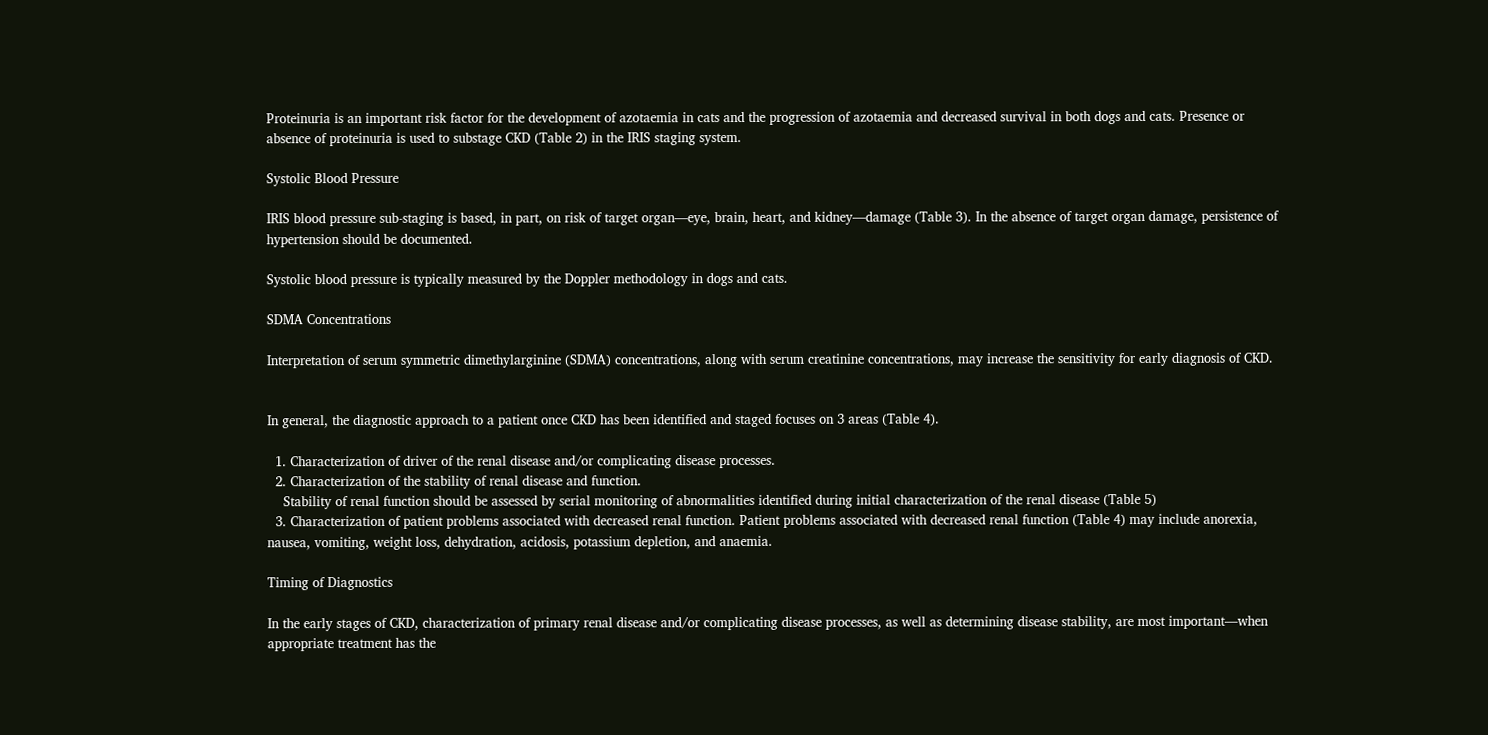Proteinuria is an important risk factor for the development of azotaemia in cats and the progression of azotaemia and decreased survival in both dogs and cats. Presence or absence of proteinuria is used to substage CKD (Table 2) in the IRIS staging system.

Systolic Blood Pressure

IRIS blood pressure sub-staging is based, in part, on risk of target organ—eye, brain, heart, and kidney—damage (Table 3). In the absence of target organ damage, persistence of hypertension should be documented.

Systolic blood pressure is typically measured by the Doppler methodology in dogs and cats.

SDMA Concentrations

Interpretation of serum symmetric dimethylarginine (SDMA) concentrations, along with serum creatinine concentrations, may increase the sensitivity for early diagnosis of CKD.


In general, the diagnostic approach to a patient once CKD has been identified and staged focuses on 3 areas (Table 4).

  1. Characterization of driver of the renal disease and/or complicating disease processes.
  2. Characterization of the stability of renal disease and function.
    Stability of renal function should be assessed by serial monitoring of abnormalities identified during initial characterization of the renal disease (Table 5)
  3. Characterization of patient problems associated with decreased renal function. Patient problems associated with decreased renal function (Table 4) may include anorexia, nausea, vomiting, weight loss, dehydration, acidosis, potassium depletion, and anaemia.

Timing of Diagnostics

In the early stages of CKD, characterization of primary renal disease and/or complicating disease processes, as well as determining disease stability, are most important—when appropriate treatment has the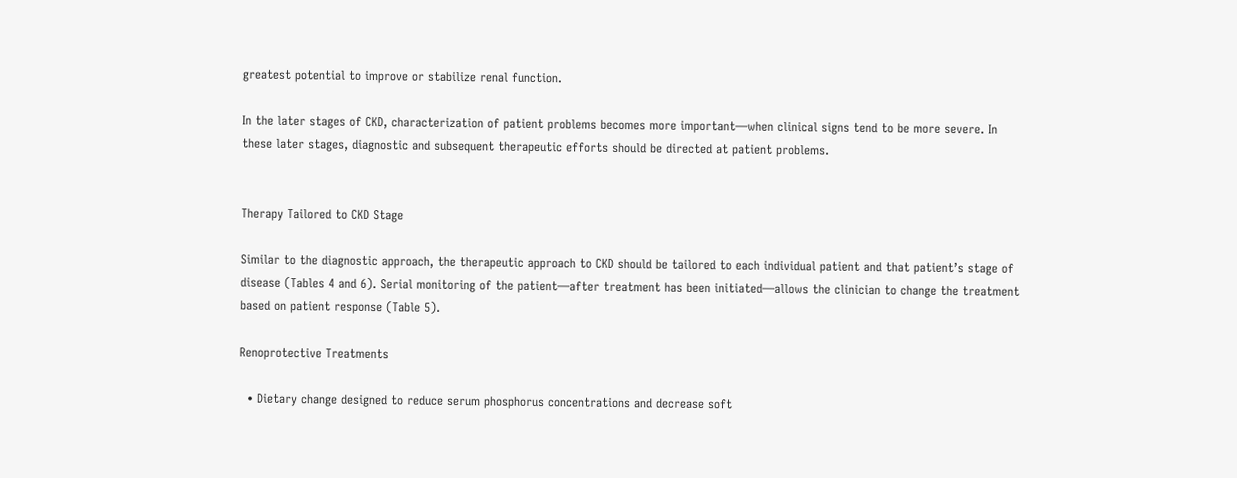greatest potential to improve or stabilize renal function.

In the later stages of CKD, characterization of patient problems becomes more important—when clinical signs tend to be more severe. In these later stages, diagnostic and subsequent therapeutic efforts should be directed at patient problems.


Therapy Tailored to CKD Stage

Similar to the diagnostic approach, the therapeutic approach to CKD should be tailored to each individual patient and that patient’s stage of disease (Tables 4 and 6). Serial monitoring of the patient—after treatment has been initiated—allows the clinician to change the treatment based on patient response (Table 5).

Renoprotective Treatments

  • Dietary change designed to reduce serum phosphorus concentrations and decrease soft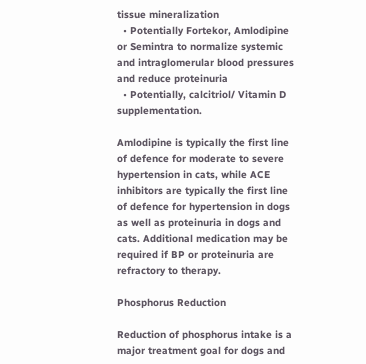tissue mineralization
  • Potentially Fortekor, Amlodipine or Semintra to normalize systemic and intraglomerular blood pressures and reduce proteinuria
  • Potentially, calcitriol/ Vitamin D supplementation.

Amlodipine is typically the first line of defence for moderate to severe hypertension in cats, while ACE inhibitors are typically the first line of defence for hypertension in dogs as well as proteinuria in dogs and cats. Additional medication may be required if BP or proteinuria are refractory to therapy.

Phosphorus Reduction

Reduction of phosphorus intake is a major treatment goal for dogs and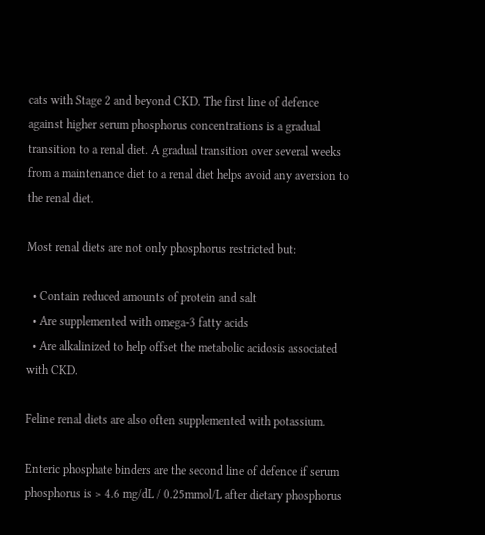cats with Stage 2 and beyond CKD. The first line of defence against higher serum phosphorus concentrations is a gradual transition to a renal diet. A gradual transition over several weeks from a maintenance diet to a renal diet helps avoid any aversion to the renal diet.

Most renal diets are not only phosphorus restricted but:

  • Contain reduced amounts of protein and salt
  • Are supplemented with omega-3 fatty acids
  • Are alkalinized to help offset the metabolic acidosis associated with CKD.

Feline renal diets are also often supplemented with potassium.

Enteric phosphate binders are the second line of defence if serum phosphorus is > 4.6 mg/dL / 0.25mmol/L after dietary phosphorus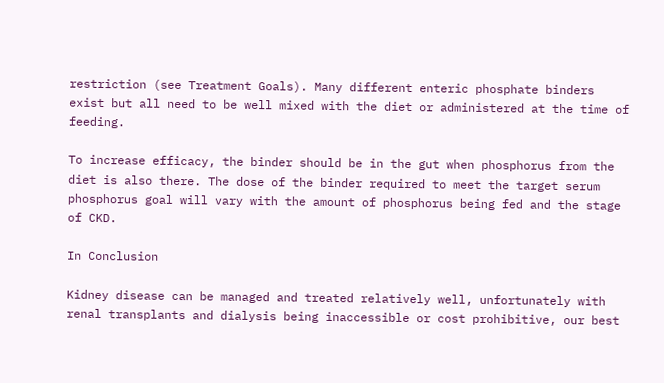restriction (see Treatment Goals). Many different enteric phosphate binders exist but all need to be well mixed with the diet or administered at the time of feeding.

To increase efficacy, the binder should be in the gut when phosphorus from the diet is also there. The dose of the binder required to meet the target serum phosphorus goal will vary with the amount of phosphorus being fed and the stage of CKD.

In Conclusion

Kidney disease can be managed and treated relatively well, unfortunately with renal transplants and dialysis being inaccessible or cost prohibitive, our best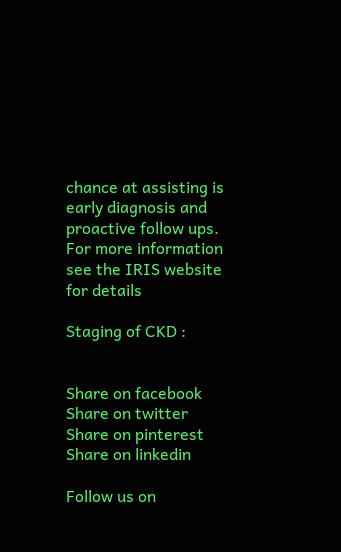chance at assisting is early diagnosis and proactive follow ups. For more information see the IRIS website for details

Staging of CKD :


Share on facebook
Share on twitter
Share on pinterest
Share on linkedin

Follow us on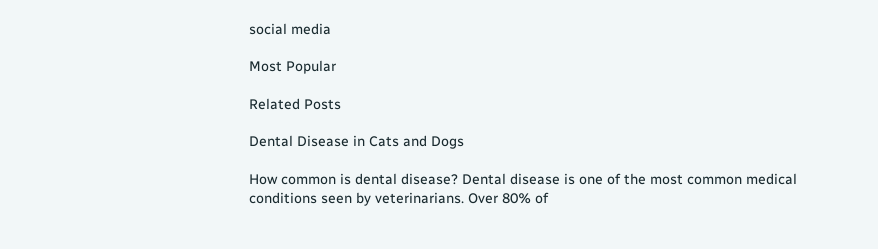social media

Most Popular

Related Posts

Dental Disease in Cats and Dogs

How common is dental disease? Dental disease is one of the most common medical conditions seen by veterinarians. Over 80% of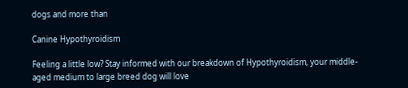dogs and more than

Canine Hypothyroidism

Feeling a little low? Stay informed with our breakdown of Hypothyroidism, your middle-aged medium to large breed dog will love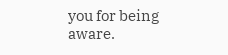you for being aware.